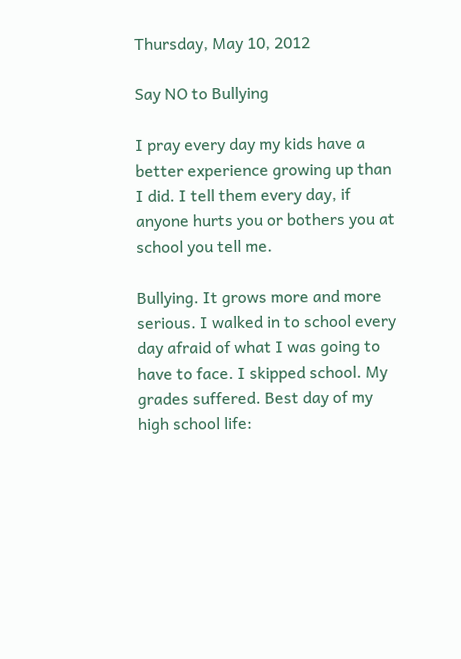Thursday, May 10, 2012

Say NO to Bullying

I pray every day my kids have a better experience growing up than I did. I tell them every day, if anyone hurts you or bothers you at school you tell me.

Bullying. It grows more and more serious. I walked in to school every day afraid of what I was going to have to face. I skipped school. My grades suffered. Best day of my high school life: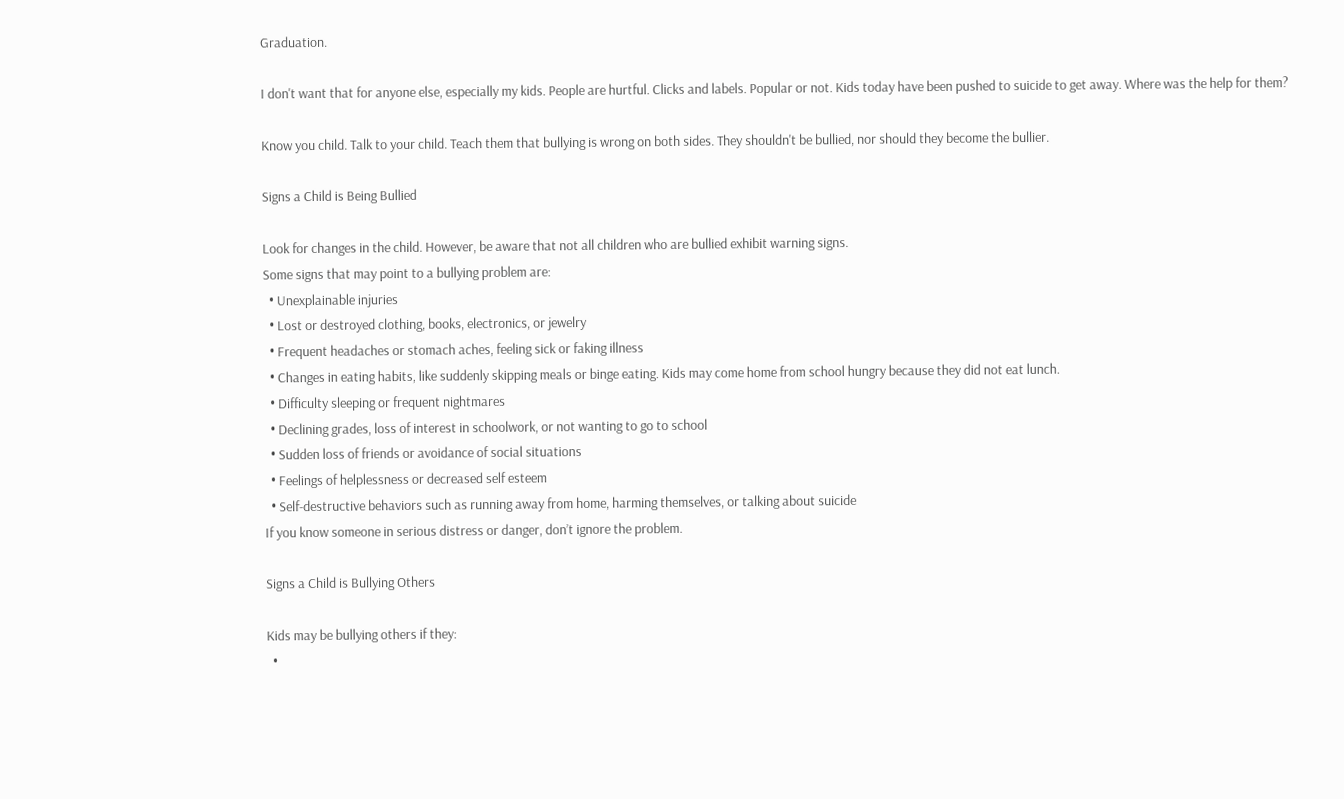Graduation.

I don't want that for anyone else, especially my kids. People are hurtful. Clicks and labels. Popular or not. Kids today have been pushed to suicide to get away. Where was the help for them?

Know you child. Talk to your child. Teach them that bullying is wrong on both sides. They shouldn't be bullied, nor should they become the bullier.

Signs a Child is Being Bullied

Look for changes in the child. However, be aware that not all children who are bullied exhibit warning signs.
Some signs that may point to a bullying problem are:
  • Unexplainable injuries
  • Lost or destroyed clothing, books, electronics, or jewelry
  • Frequent headaches or stomach aches, feeling sick or faking illness
  • Changes in eating habits, like suddenly skipping meals or binge eating. Kids may come home from school hungry because they did not eat lunch.
  • Difficulty sleeping or frequent nightmares
  • Declining grades, loss of interest in schoolwork, or not wanting to go to school
  • Sudden loss of friends or avoidance of social situations
  • Feelings of helplessness or decreased self esteem
  • Self-destructive behaviors such as running away from home, harming themselves, or talking about suicide
If you know someone in serious distress or danger, don’t ignore the problem.

Signs a Child is Bullying Others

Kids may be bullying others if they:
  •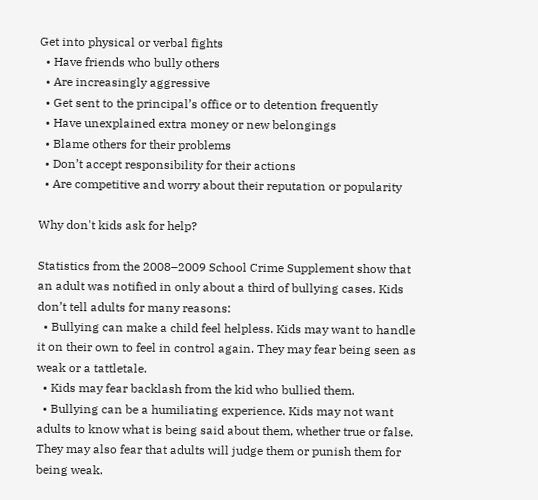Get into physical or verbal fights
  • Have friends who bully others
  • Are increasingly aggressive
  • Get sent to the principal’s office or to detention frequently
  • Have unexplained extra money or new belongings
  • Blame others for their problems
  • Don’t accept responsibility for their actions
  • Are competitive and worry about their reputation or popularity

Why don't kids ask for help?

Statistics from the 2008–2009 School Crime Supplement show that an adult was notified in only about a third of bullying cases. Kids don’t tell adults for many reasons:
  • Bullying can make a child feel helpless. Kids may want to handle it on their own to feel in control again. They may fear being seen as weak or a tattletale.
  • Kids may fear backlash from the kid who bullied them.
  • Bullying can be a humiliating experience. Kids may not want adults to know what is being said about them, whether true or false. They may also fear that adults will judge them or punish them for being weak.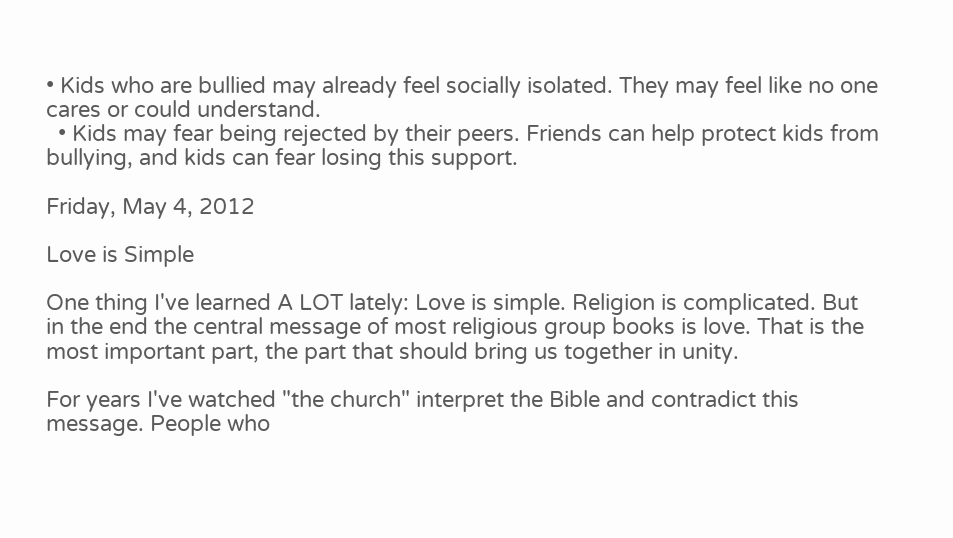• Kids who are bullied may already feel socially isolated. They may feel like no one cares or could understand.
  • Kids may fear being rejected by their peers. Friends can help protect kids from bullying, and kids can fear losing this support.

Friday, May 4, 2012

Love is Simple

One thing I've learned A LOT lately: Love is simple. Religion is complicated. But in the end the central message of most religious group books is love. That is the most important part, the part that should bring us together in unity.

For years I've watched "the church" interpret the Bible and contradict this message. People who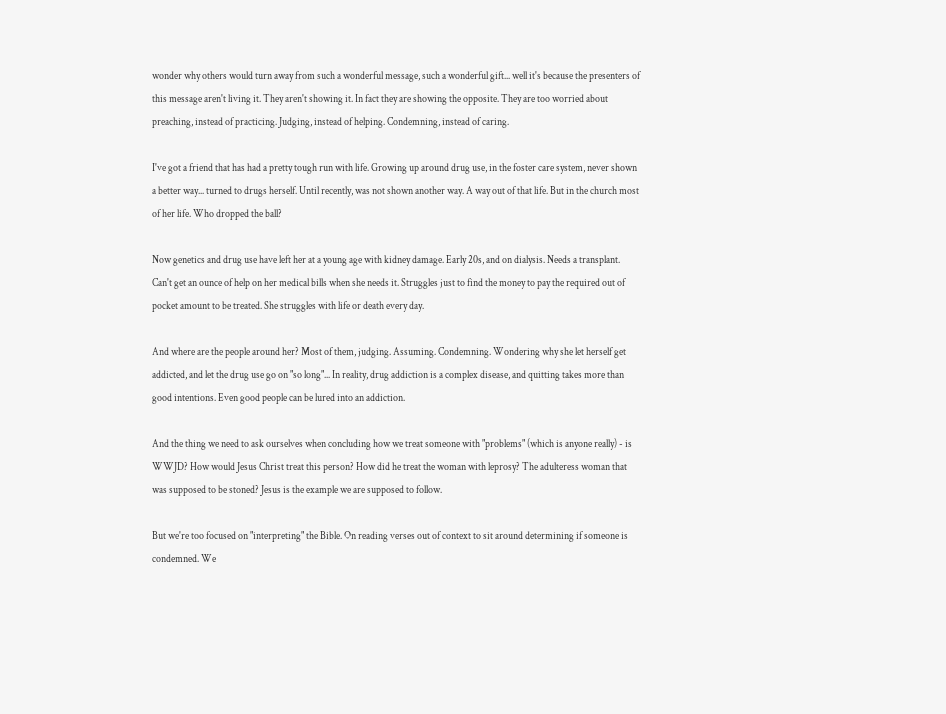wonder why others would turn away from such a wonderful message, such a wonderful gift... well it's because the presenters of this message aren't living it. They aren't showing it. In fact they are showing the opposite. They are too worried about preaching, instead of practicing. Judging, instead of helping. Condemning, instead of caring.

I've got a friend that has had a pretty tough run with life. Growing up around drug use, in the foster care system, never shown a better way... turned to drugs herself. Until recently, was not shown another way. A way out of that life. But in the church most of her life. Who dropped the ball?

Now genetics and drug use have left her at a young age with kidney damage. Early 20s, and on dialysis. Needs a transplant. Can't get an ounce of help on her medical bills when she needs it. Struggles just to find the money to pay the required out of pocket amount to be treated. She struggles with life or death every day.

And where are the people around her? Most of them, judging. Assuming. Condemning. Wondering why she let herself get addicted, and let the drug use go on "so long"... In reality, drug addiction is a complex disease, and quitting takes more than good intentions. Even good people can be lured into an addiction.

And the thing we need to ask ourselves when concluding how we treat someone with "problems" (which is anyone really) - is WWJD? How would Jesus Christ treat this person? How did he treat the woman with leprosy? The adulteress woman that was supposed to be stoned? Jesus is the example we are supposed to follow.

But we're too focused on "interpreting" the Bible. On reading verses out of context to sit around determining if someone is condemned. We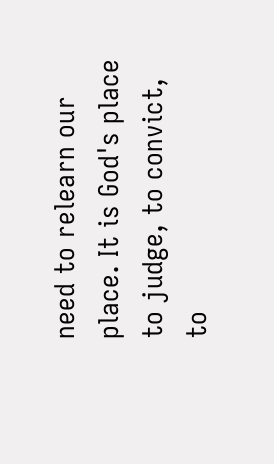need to relearn our place. It is God's place to judge, to convict, to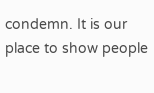condemn. It is our place to show people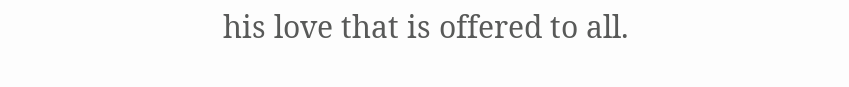his love that is offered to all.